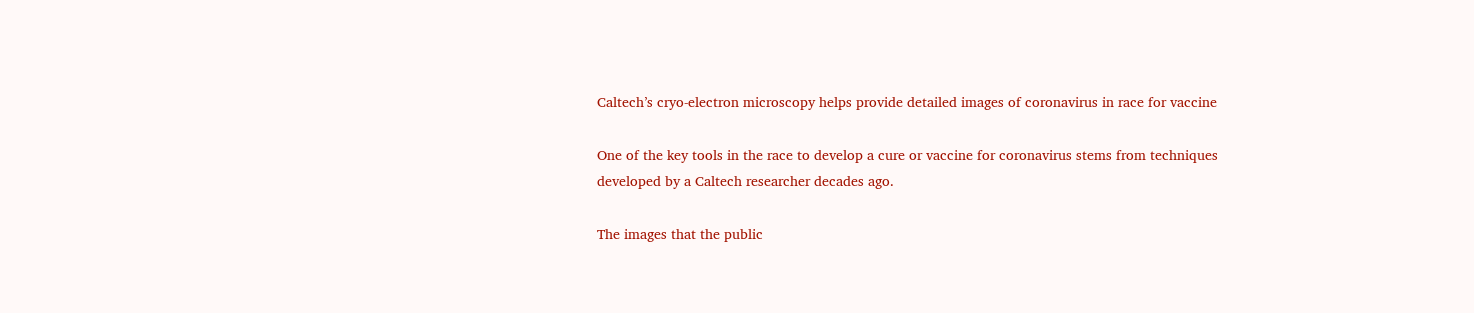Caltech’s cryo-electron microscopy helps provide detailed images of coronavirus in race for vaccine

One of the key tools in the race to develop a cure or vaccine for coronavirus stems from techniques developed by a Caltech researcher decades ago.

The images that the public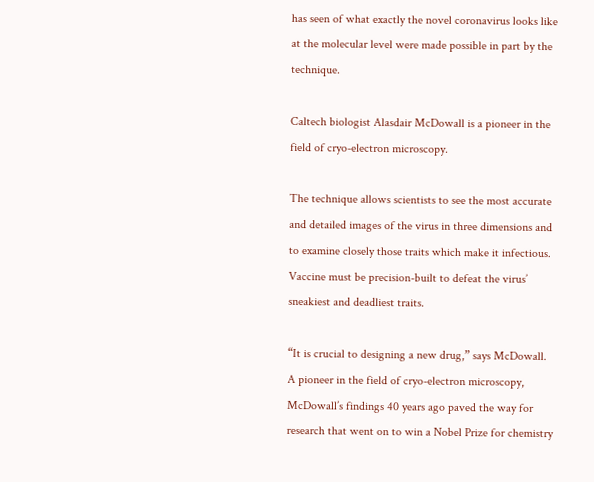has seen of what exactly the novel coronavirus looks like at the molecular level were made possible in part by the technique.

Caltech biologist Alasdair McDowall is a pioneer in the field of cryo-electron microscopy.

The technique allows scientists to see the most accurate and detailed images of the virus in three dimensions and to examine closely those traits which make it infectious. Vaccine must be precision-built to defeat the virus’ sneakiest and deadliest traits.

“It is crucial to designing a new drug,” says McDowall.  A pioneer in the field of cryo-electron microscopy, McDowall’s findings 40 years ago paved the way for research that went on to win a Nobel Prize for chemistry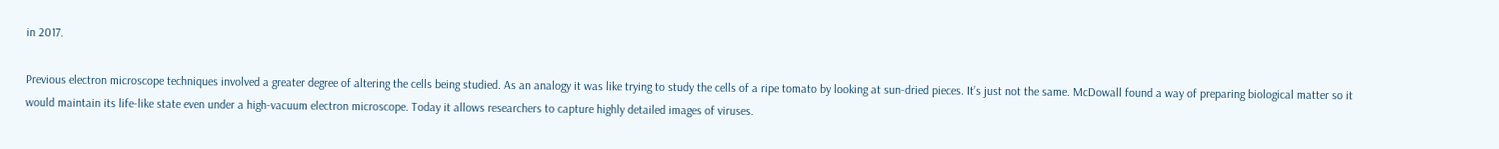in 2017.

Previous electron microscope techniques involved a greater degree of altering the cells being studied. As an analogy it was like trying to study the cells of a ripe tomato by looking at sun-dried pieces. It’s just not the same. McDowall found a way of preparing biological matter so it would maintain its life-like state even under a high-vacuum electron microscope. Today it allows researchers to capture highly detailed images of viruses.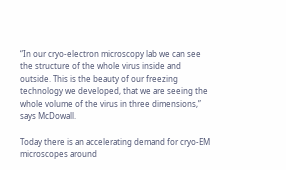“In our cryo-electron microscopy lab we can see the structure of the whole virus inside and outside. This is the beauty of our freezing technology we developed, that we are seeing the whole volume of the virus in three dimensions,” says McDowall.

Today there is an accelerating demand for cryo-EM microscopes around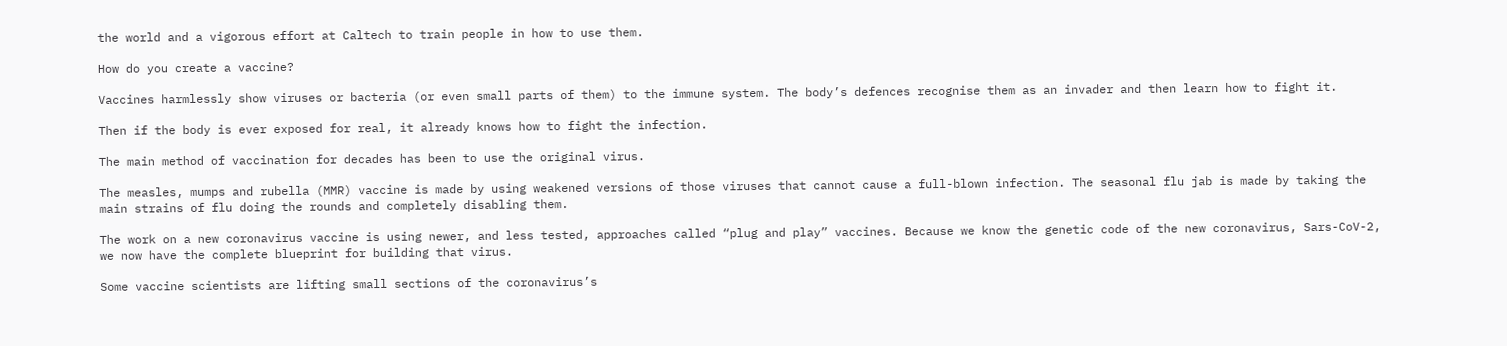the world and a vigorous effort at Caltech to train people in how to use them.

How do you create a vaccine?

Vaccines harmlessly show viruses or bacteria (or even small parts of them) to the immune system. The body’s defences recognise them as an invader and then learn how to fight it.

Then if the body is ever exposed for real, it already knows how to fight the infection.

The main method of vaccination for decades has been to use the original virus.

The measles, mumps and rubella (MMR) vaccine is made by using weakened versions of those viruses that cannot cause a full-blown infection. The seasonal flu jab is made by taking the main strains of flu doing the rounds and completely disabling them.

The work on a new coronavirus vaccine is using newer, and less tested, approaches called “plug and play” vaccines. Because we know the genetic code of the new coronavirus, Sars-CoV-2, we now have the complete blueprint for building that virus.

Some vaccine scientists are lifting small sections of the coronavirus’s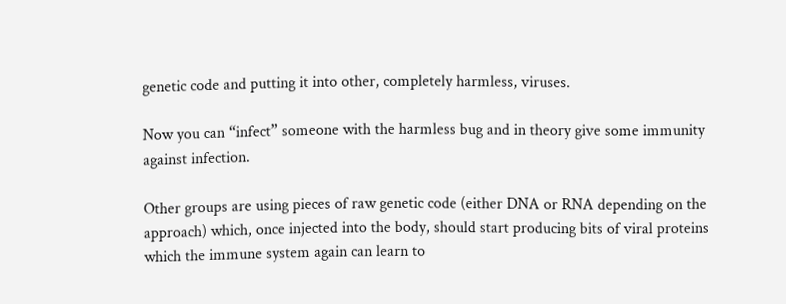genetic code and putting it into other, completely harmless, viruses.

Now you can “infect” someone with the harmless bug and in theory give some immunity against infection.

Other groups are using pieces of raw genetic code (either DNA or RNA depending on the approach) which, once injected into the body, should start producing bits of viral proteins which the immune system again can learn to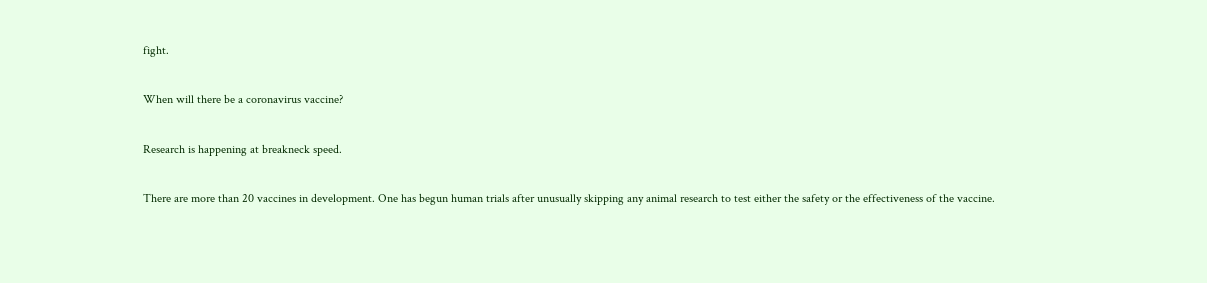fight.

When will there be a coronavirus vaccine?

Research is happening at breakneck speed.

There are more than 20 vaccines in development. One has begun human trials after unusually skipping any animal research to test either the safety or the effectiveness of the vaccine.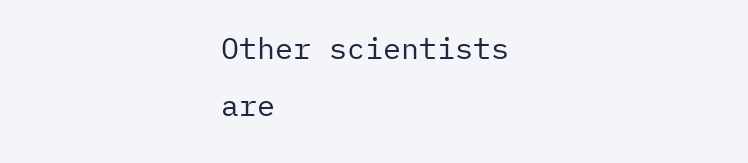Other scientists are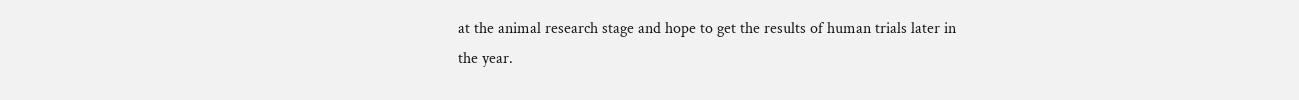at the animal research stage and hope to get the results of human trials later in the year.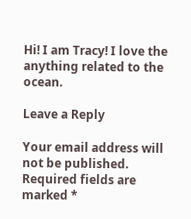Hi! I am Tracy! I love the anything related to the ocean.

Leave a Reply

Your email address will not be published. Required fields are marked *